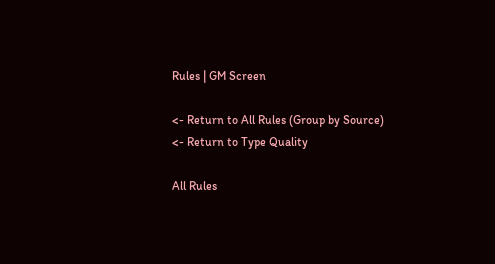Rules | GM Screen

<- Return to All Rules (Group by Source)
<- Return to Type Quality

All Rules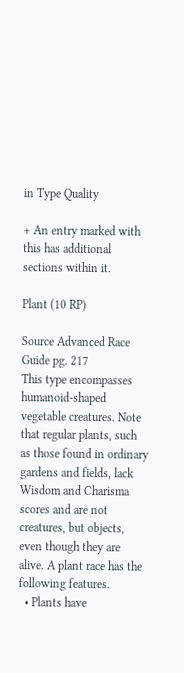in Type Quality

+ An entry marked with this has additional sections within it.

Plant (10 RP)

Source Advanced Race Guide pg. 217
This type encompasses humanoid-shaped vegetable creatures. Note that regular plants, such as those found in ordinary gardens and fields, lack Wisdom and Charisma scores and are not creatures, but objects, even though they are alive. A plant race has the following features.
  • Plants have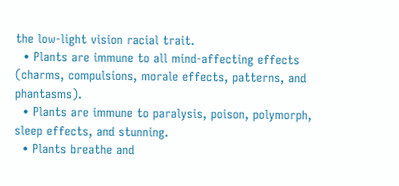the low-light vision racial trait.
  • Plants are immune to all mind-affecting effects (charms, compulsions, morale effects, patterns, and phantasms).
  • Plants are immune to paralysis, poison, polymorph, sleep effects, and stunning.
  • Plants breathe and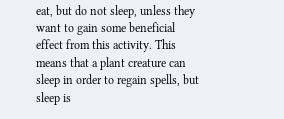eat, but do not sleep, unless they want to gain some beneficial effect from this activity. This means that a plant creature can sleep in order to regain spells, but sleep is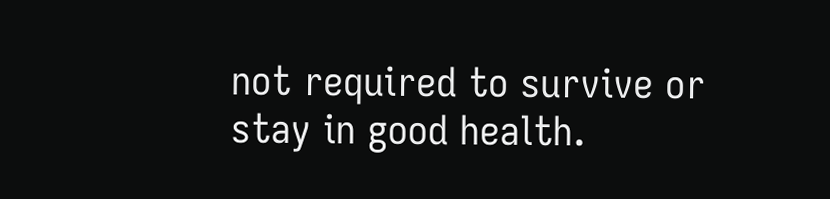not required to survive or stay in good health.